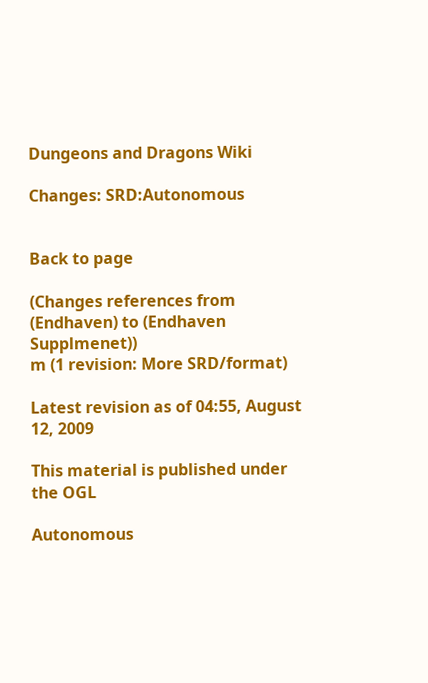Dungeons and Dragons Wiki

Changes: SRD:Autonomous


Back to page

(Changes references from (Endhaven) to (Endhaven Supplmenet))
m (1 revision: More SRD/format)

Latest revision as of 04:55, August 12, 2009

This material is published under the OGL

Autonomous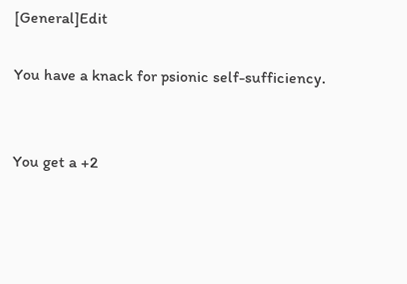[General]Edit

You have a knack for psionic self-sufficiency.


You get a +2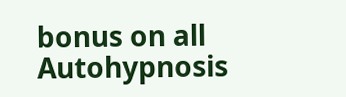bonus on all Autohypnosis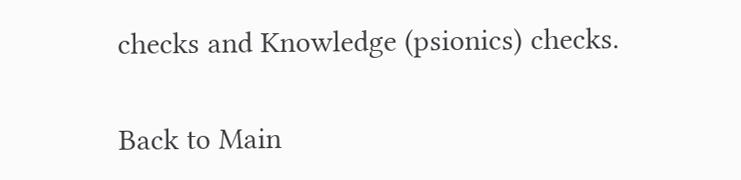checks and Knowledge (psionics) checks.

Back to Main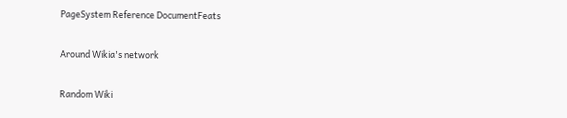PageSystem Reference DocumentFeats

Around Wikia's network

Random Wiki